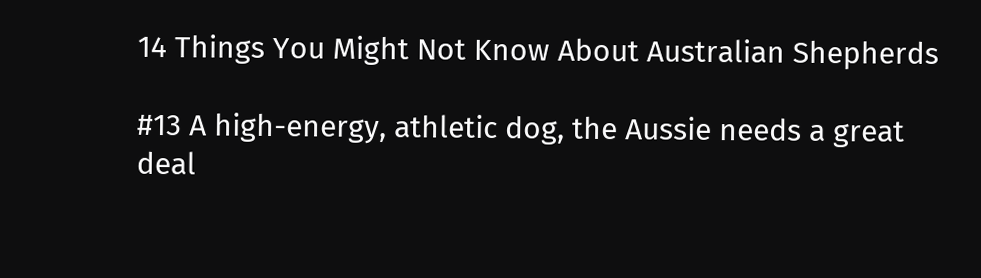14 Things You Might Not Know About Australian Shepherds

#13 A high-energy, athletic dog, the Aussie needs a great deal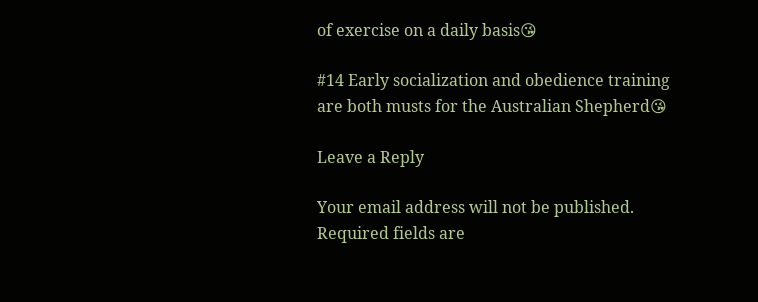of exercise on a daily basis😘

#14 Early socialization and obedience training are both musts for the Australian Shepherd😘

Leave a Reply

Your email address will not be published. Required fields are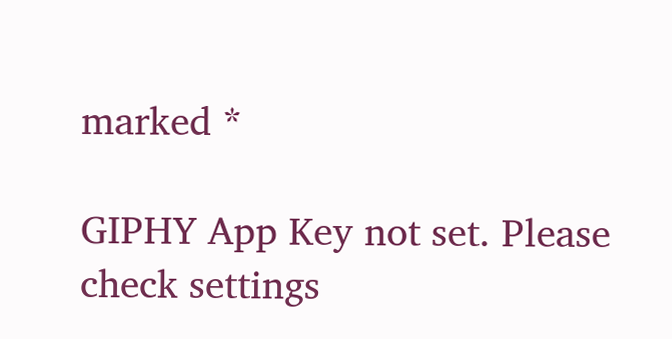marked *

GIPHY App Key not set. Please check settings